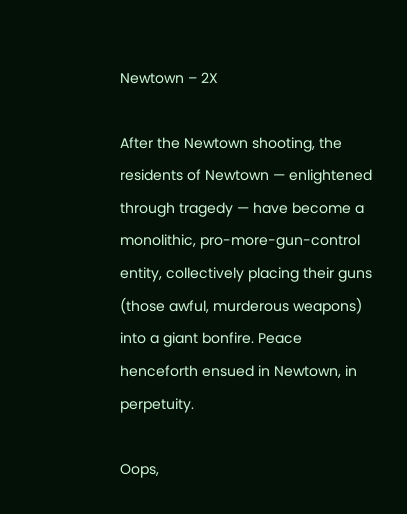Newtown – 2X

After the Newtown shooting, the residents of Newtown — enlightened through tragedy — have become a monolithic, pro-more-gun-control entity, collectively placing their guns (those awful, murderous weapons) into a giant bonfire. Peace henceforth ensued in Newtown, in perpetuity.

Oops,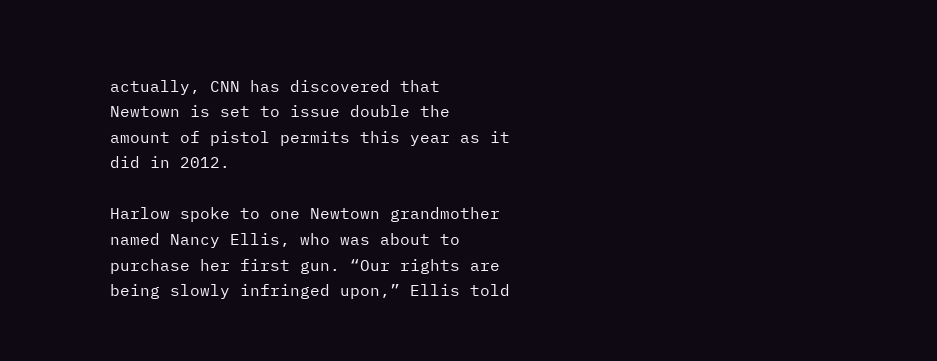actually, CNN has discovered that Newtown is set to issue double the amount of pistol permits this year as it did in 2012.

Harlow spoke to one Newtown grandmother named Nancy Ellis, who was about to purchase her first gun. “Our rights are being slowly infringed upon,” Ellis told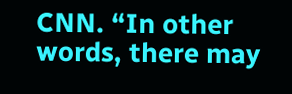CNN. “In other words, there may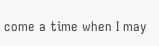come a time when I may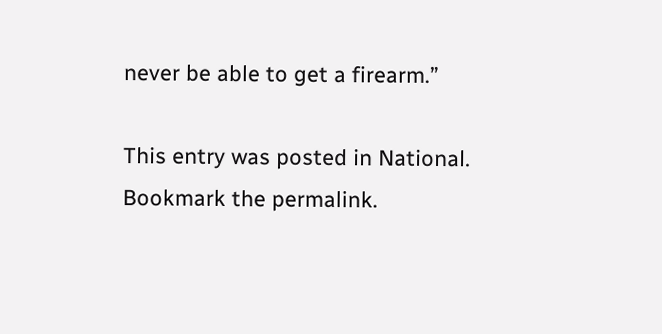never be able to get a firearm.”

This entry was posted in National. Bookmark the permalink.